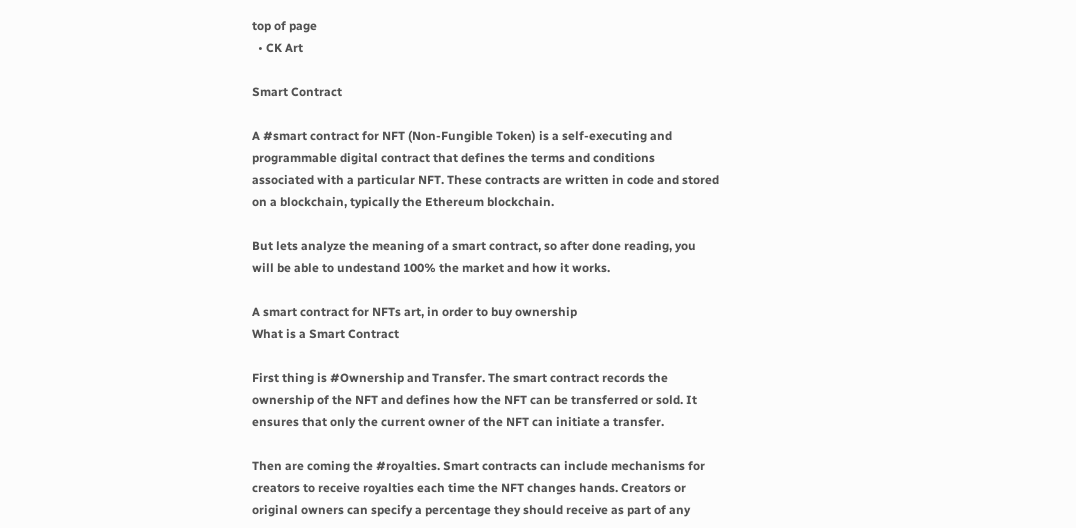top of page
  • CK Art

Smart Contract

A #smart contract for NFT (Non-Fungible Token) is a self-executing and programmable digital contract that defines the terms and conditions associated with a particular NFT. These contracts are written in code and stored on a blockchain, typically the Ethereum blockchain.

But lets analyze the meaning of a smart contract, so after done reading, you will be able to undestand 100% the market and how it works.

A smart contract for NFTs art, in order to buy ownership
What is a Smart Contract

First thing is #Ownership and Transfer. The smart contract records the ownership of the NFT and defines how the NFT can be transferred or sold. It ensures that only the current owner of the NFT can initiate a transfer.

Then are coming the #royalties. Smart contracts can include mechanisms for creators to receive royalties each time the NFT changes hands. Creators or original owners can specify a percentage they should receive as part of any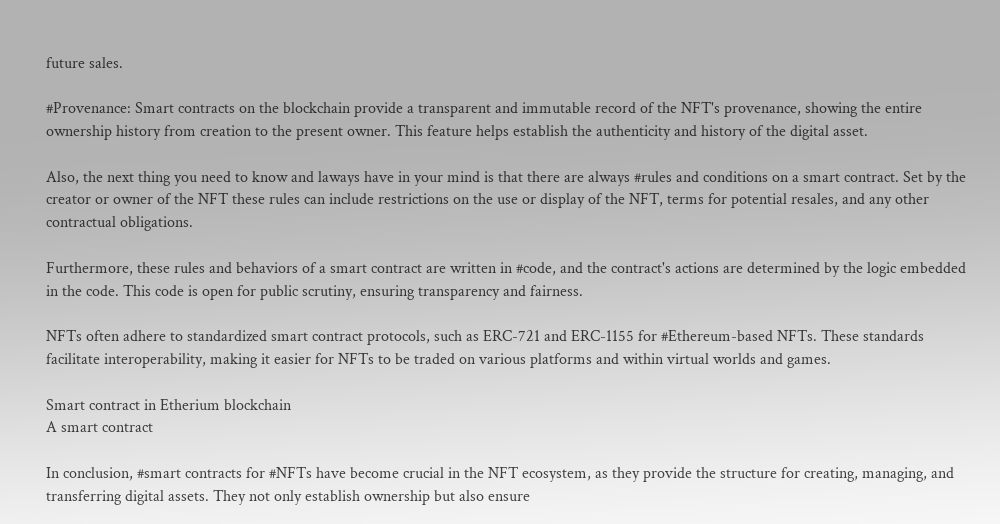future sales.

#Provenance: Smart contracts on the blockchain provide a transparent and immutable record of the NFT's provenance, showing the entire ownership history from creation to the present owner. This feature helps establish the authenticity and history of the digital asset.

Also, the next thing you need to know and laways have in your mind is that there are always #rules and conditions on a smart contract. Set by the creator or owner of the NFT these rules can include restrictions on the use or display of the NFT, terms for potential resales, and any other contractual obligations.

Furthermore, these rules and behaviors of a smart contract are written in #code, and the contract's actions are determined by the logic embedded in the code. This code is open for public scrutiny, ensuring transparency and fairness.

NFTs often adhere to standardized smart contract protocols, such as ERC-721 and ERC-1155 for #Ethereum-based NFTs. These standards facilitate interoperability, making it easier for NFTs to be traded on various platforms and within virtual worlds and games.

Smart contract in Etherium blockchain
A smart contract

In conclusion, #smart contracts for #NFTs have become crucial in the NFT ecosystem, as they provide the structure for creating, managing, and transferring digital assets. They not only establish ownership but also ensure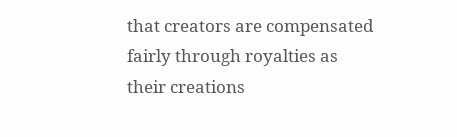that creators are compensated fairly through royalties as their creations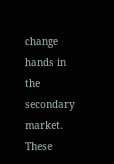change hands in the secondary market. These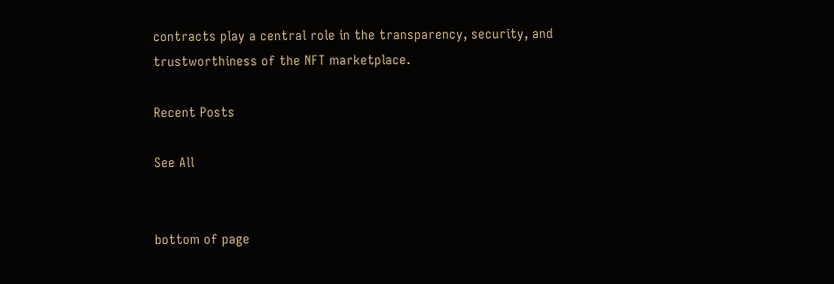contracts play a central role in the transparency, security, and trustworthiness of the NFT marketplace.

Recent Posts

See All


bottom of page